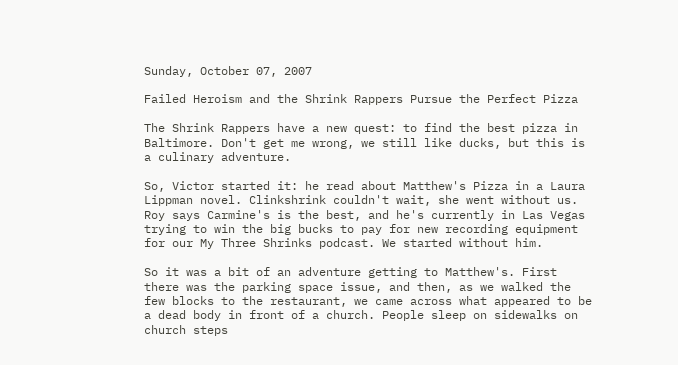Sunday, October 07, 2007

Failed Heroism and the Shrink Rappers Pursue the Perfect Pizza

The Shrink Rappers have a new quest: to find the best pizza in Baltimore. Don't get me wrong, we still like ducks, but this is a culinary adventure.

So, Victor started it: he read about Matthew's Pizza in a Laura Lippman novel. Clinkshrink couldn't wait, she went without us. Roy says Carmine's is the best, and he's currently in Las Vegas trying to win the big bucks to pay for new recording equipment for our My Three Shrinks podcast. We started without him.

So it was a bit of an adventure getting to Matthew's. First there was the parking space issue, and then, as we walked the few blocks to the restaurant, we came across what appeared to be a dead body in front of a church. People sleep on sidewalks on church steps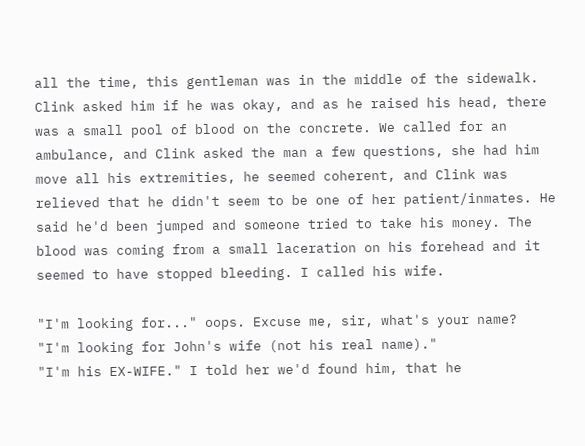all the time, this gentleman was in the middle of the sidewalk. Clink asked him if he was okay, and as he raised his head, there was a small pool of blood on the concrete. We called for an ambulance, and Clink asked the man a few questions, she had him move all his extremities, he seemed coherent, and Clink was relieved that he didn't seem to be one of her patient/inmates. He said he'd been jumped and someone tried to take his money. The blood was coming from a small laceration on his forehead and it seemed to have stopped bleeding. I called his wife.

"I'm looking for..." oops. Excuse me, sir, what's your name?
"I'm looking for John's wife (not his real name)."
"I'm his EX-WIFE." I told her we'd found him, that he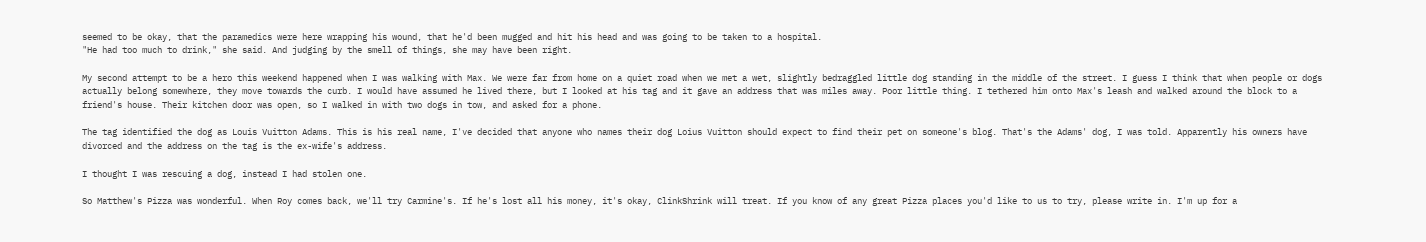seemed to be okay, that the paramedics were here wrapping his wound, that he'd been mugged and hit his head and was going to be taken to a hospital.
"He had too much to drink," she said. And judging by the smell of things, she may have been right.

My second attempt to be a hero this weekend happened when I was walking with Max. We were far from home on a quiet road when we met a wet, slightly bedraggled little dog standing in the middle of the street. I guess I think that when people or dogs actually belong somewhere, they move towards the curb. I would have assumed he lived there, but I looked at his tag and it gave an address that was miles away. Poor little thing. I tethered him onto Max's leash and walked around the block to a friend's house. Their kitchen door was open, so I walked in with two dogs in tow, and asked for a phone.

The tag identified the dog as Louis Vuitton Adams. This is his real name, I've decided that anyone who names their dog Loius Vuitton should expect to find their pet on someone's blog. That's the Adams' dog, I was told. Apparently his owners have divorced and the address on the tag is the ex-wife's address.

I thought I was rescuing a dog, instead I had stolen one.

So Matthew's Pizza was wonderful. When Roy comes back, we'll try Carmine's. If he's lost all his money, it's okay, ClinkShrink will treat. If you know of any great Pizza places you'd like to us to try, please write in. I'm up for a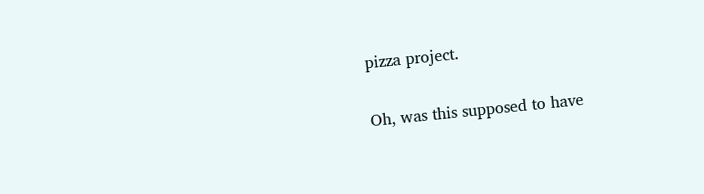pizza project.

Oh, was this supposed to have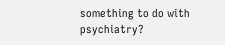something to do with psychiatry?